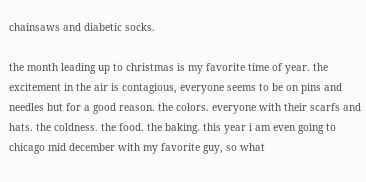chainsaws and diabetic socks.

the month leading up to christmas is my favorite time of year. the excitement in the air is contagious, everyone seems to be on pins and needles but for a good reason. the colors. everyone with their scarfs and hats. the coldness. the food. the baking. this year i am even going to chicago mid december with my favorite guy, so what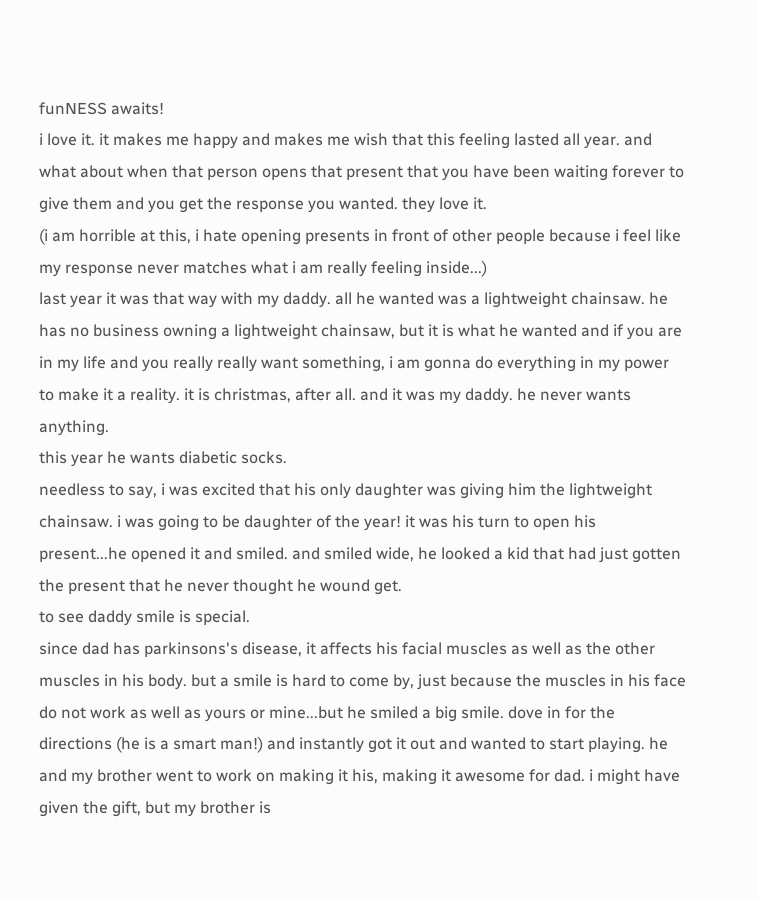funNESS awaits!
i love it. it makes me happy and makes me wish that this feeling lasted all year. and what about when that person opens that present that you have been waiting forever to give them and you get the response you wanted. they love it.
(i am horrible at this, i hate opening presents in front of other people because i feel like my response never matches what i am really feeling inside...)
last year it was that way with my daddy. all he wanted was a lightweight chainsaw. he has no business owning a lightweight chainsaw, but it is what he wanted and if you are in my life and you really really want something, i am gonna do everything in my power to make it a reality. it is christmas, after all. and it was my daddy. he never wants anything.
this year he wants diabetic socks.
needless to say, i was excited that his only daughter was giving him the lightweight chainsaw. i was going to be daughter of the year! it was his turn to open his present...he opened it and smiled. and smiled wide, he looked a kid that had just gotten the present that he never thought he wound get.
to see daddy smile is special.
since dad has parkinsons's disease, it affects his facial muscles as well as the other muscles in his body. but a smile is hard to come by, just because the muscles in his face do not work as well as yours or mine...but he smiled a big smile. dove in for the directions (he is a smart man!) and instantly got it out and wanted to start playing. he and my brother went to work on making it his, making it awesome for dad. i might have given the gift, but my brother is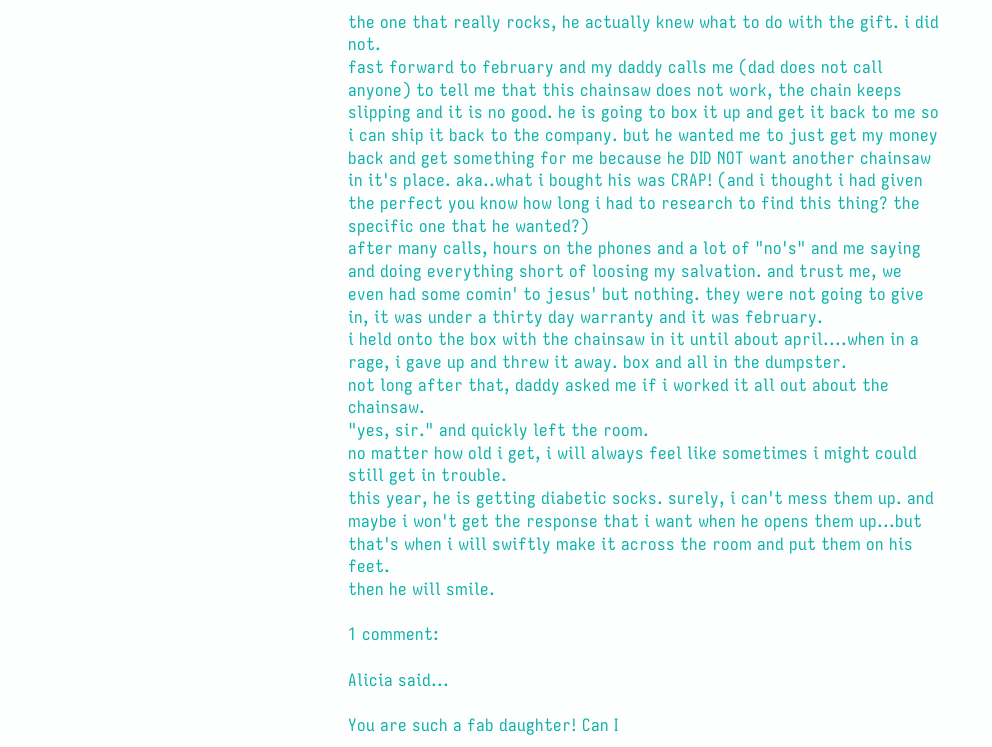the one that really rocks, he actually knew what to do with the gift. i did not.
fast forward to february and my daddy calls me (dad does not call anyone) to tell me that this chainsaw does not work, the chain keeps slipping and it is no good. he is going to box it up and get it back to me so i can ship it back to the company. but he wanted me to just get my money back and get something for me because he DID NOT want another chainsaw in it's place. aka..what i bought his was CRAP! (and i thought i had given the perfect you know how long i had to research to find this thing? the specific one that he wanted?)
after many calls, hours on the phones and a lot of "no's" and me saying and doing everything short of loosing my salvation. and trust me, we even had some comin' to jesus' but nothing. they were not going to give in, it was under a thirty day warranty and it was february.
i held onto the box with the chainsaw in it until about april....when in a rage, i gave up and threw it away. box and all in the dumpster.
not long after that, daddy asked me if i worked it all out about the chainsaw.
"yes, sir." and quickly left the room.
no matter how old i get, i will always feel like sometimes i might could still get in trouble.
this year, he is getting diabetic socks. surely, i can't mess them up. and maybe i won't get the response that i want when he opens them up...but that's when i will swiftly make it across the room and put them on his feet.
then he will smile.

1 comment:

Alicia said...

You are such a fab daughter! Can I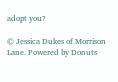adopt you?

© Jessica Dukes of Morrison Lane. Powered by Donuts